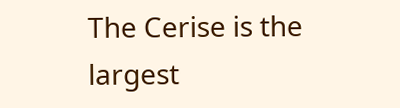The Cerise is the largest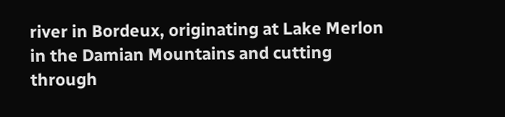river in Bordeux, originating at Lake Merlon in the Damian Mountains and cutting through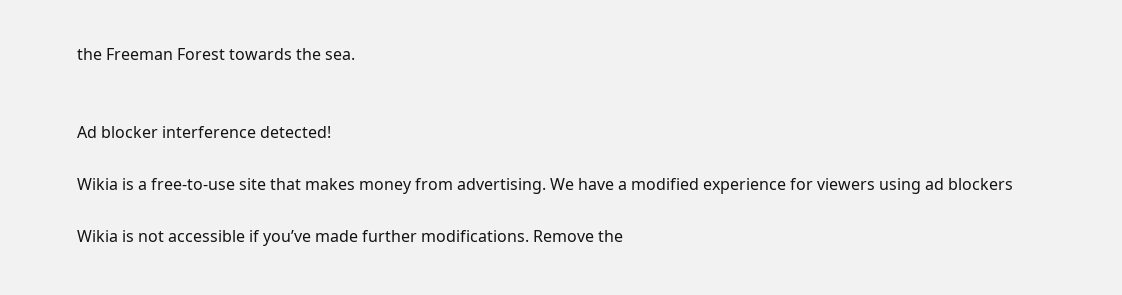the Freeman Forest towards the sea.


Ad blocker interference detected!

Wikia is a free-to-use site that makes money from advertising. We have a modified experience for viewers using ad blockers

Wikia is not accessible if you’ve made further modifications. Remove the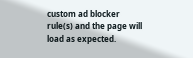custom ad blocker rule(s) and the page will load as expected.